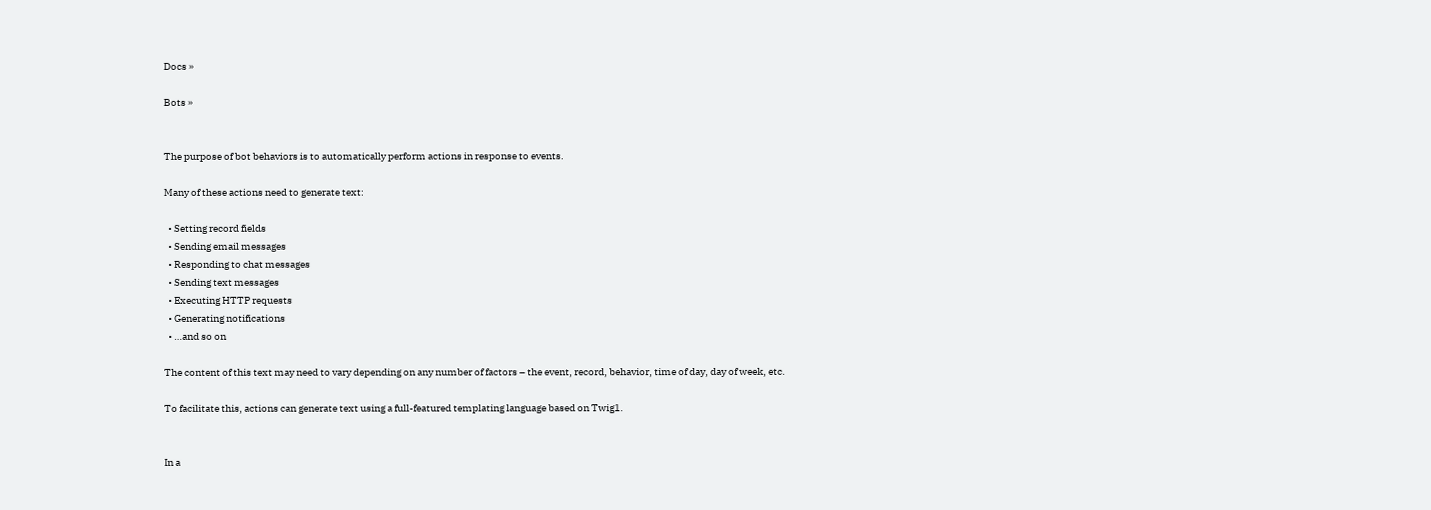Docs »

Bots »


The purpose of bot behaviors is to automatically perform actions in response to events.

Many of these actions need to generate text:

  • Setting record fields
  • Sending email messages
  • Responding to chat messages
  • Sending text messages
  • Executing HTTP requests
  • Generating notifications
  • …and so on

The content of this text may need to vary depending on any number of factors – the event, record, behavior, time of day, day of week, etc.

To facilitate this, actions can generate text using a full-featured templating language based on Twig1.


In a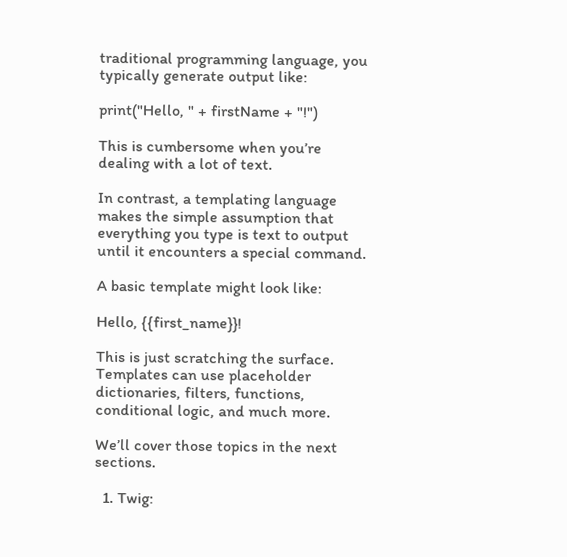traditional programming language, you typically generate output like:

print("Hello, " + firstName + "!")

This is cumbersome when you’re dealing with a lot of text.

In contrast, a templating language makes the simple assumption that everything you type is text to output until it encounters a special command.

A basic template might look like:

Hello, {{first_name}}!

This is just scratching the surface. Templates can use placeholder dictionaries, filters, functions, conditional logic, and much more.

We’ll cover those topics in the next sections.

  1. Twig: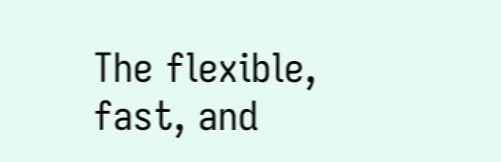The flexible, fast, and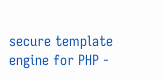secure template engine for PHP -